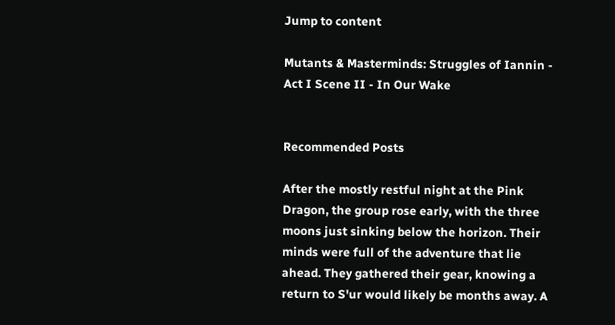Jump to content

Mutants & Masterminds: Struggles of Iannin - Act I Scene II - In Our Wake


Recommended Posts

After the mostly restful night at the Pink Dragon, the group rose early, with the three moons just sinking below the horizon. Their minds were full of the adventure that lie ahead. They gathered their gear, knowing a return to S'ur would likely be months away. A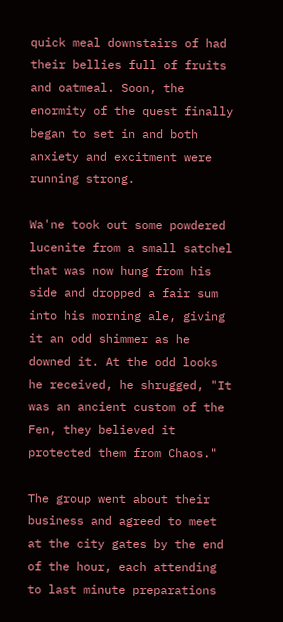quick meal downstairs of had their bellies full of fruits and oatmeal. Soon, the enormity of the quest finally began to set in and both anxiety and excitment were running strong.

Wa'ne took out some powdered lucenite from a small satchel that was now hung from his side and dropped a fair sum into his morning ale, giving it an odd shimmer as he downed it. At the odd looks he received, he shrugged, "It was an ancient custom of the Fen, they believed it protected them from Chaos."

The group went about their business and agreed to meet at the city gates by the end of the hour, each attending to last minute preparations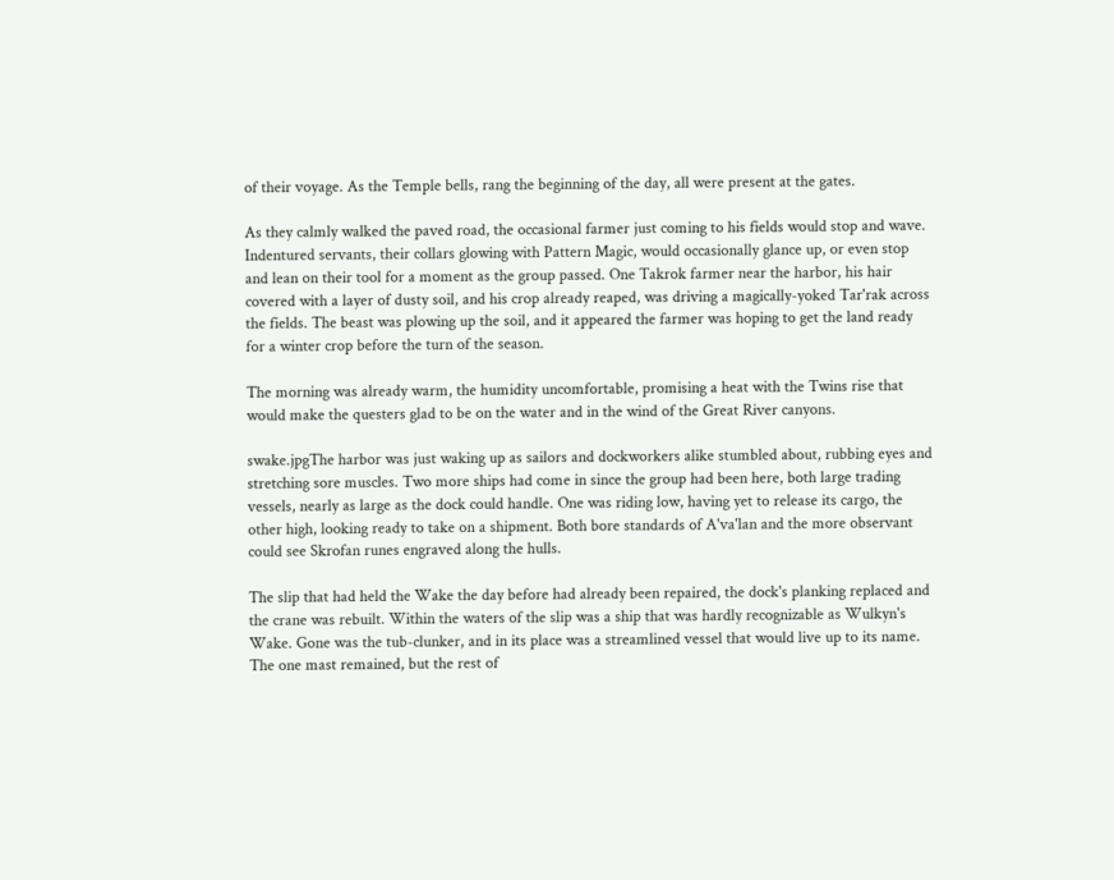of their voyage. As the Temple bells, rang the beginning of the day, all were present at the gates.

As they calmly walked the paved road, the occasional farmer just coming to his fields would stop and wave. Indentured servants, their collars glowing with Pattern Magic, would occasionally glance up, or even stop and lean on their tool for a moment as the group passed. One Takrok farmer near the harbor, his hair covered with a layer of dusty soil, and his crop already reaped, was driving a magically-yoked Tar'rak across the fields. The beast was plowing up the soil, and it appeared the farmer was hoping to get the land ready for a winter crop before the turn of the season.

The morning was already warm, the humidity uncomfortable, promising a heat with the Twins rise that would make the questers glad to be on the water and in the wind of the Great River canyons.

swake.jpgThe harbor was just waking up as sailors and dockworkers alike stumbled about, rubbing eyes and stretching sore muscles. Two more ships had come in since the group had been here, both large trading vessels, nearly as large as the dock could handle. One was riding low, having yet to release its cargo, the other high, looking ready to take on a shipment. Both bore standards of A'va'lan and the more observant could see Skrofan runes engraved along the hulls.

The slip that had held the Wake the day before had already been repaired, the dock's planking replaced and the crane was rebuilt. Within the waters of the slip was a ship that was hardly recognizable as Wulkyn's Wake. Gone was the tub-clunker, and in its place was a streamlined vessel that would live up to its name. The one mast remained, but the rest of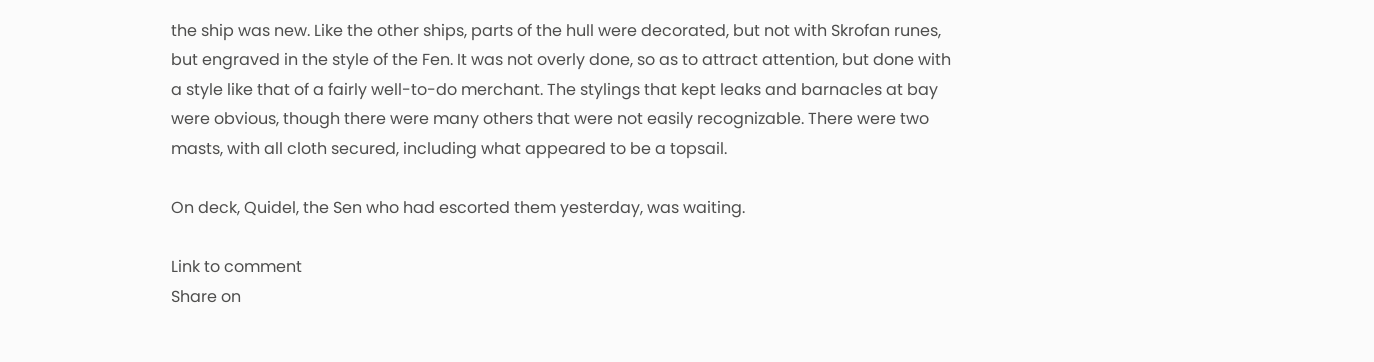the ship was new. Like the other ships, parts of the hull were decorated, but not with Skrofan runes, but engraved in the style of the Fen. It was not overly done, so as to attract attention, but done with a style like that of a fairly well-to-do merchant. The stylings that kept leaks and barnacles at bay were obvious, though there were many others that were not easily recognizable. There were two masts, with all cloth secured, including what appeared to be a topsail.

On deck, Quidel, the Sen who had escorted them yesterday, was waiting.

Link to comment
Share on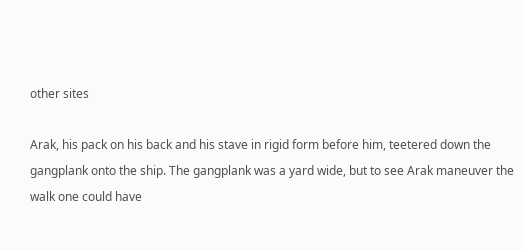other sites

Arak, his pack on his back and his stave in rigid form before him, teetered down the gangplank onto the ship. The gangplank was a yard wide, but to see Arak maneuver the walk one could have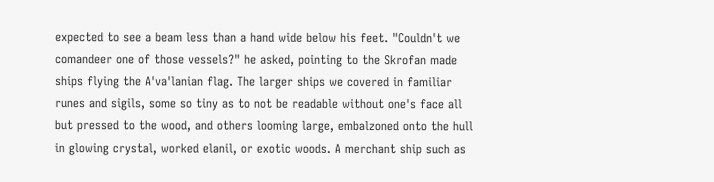expected to see a beam less than a hand wide below his feet. "Couldn't we comandeer one of those vessels?" he asked, pointing to the Skrofan made ships flying the A'va'lanian flag. The larger ships we covered in familiar runes and sigils, some so tiny as to not be readable without one's face all but pressed to the wood, and others looming large, embalzoned onto the hull in glowing crystal, worked elanil, or exotic woods. A merchant ship such as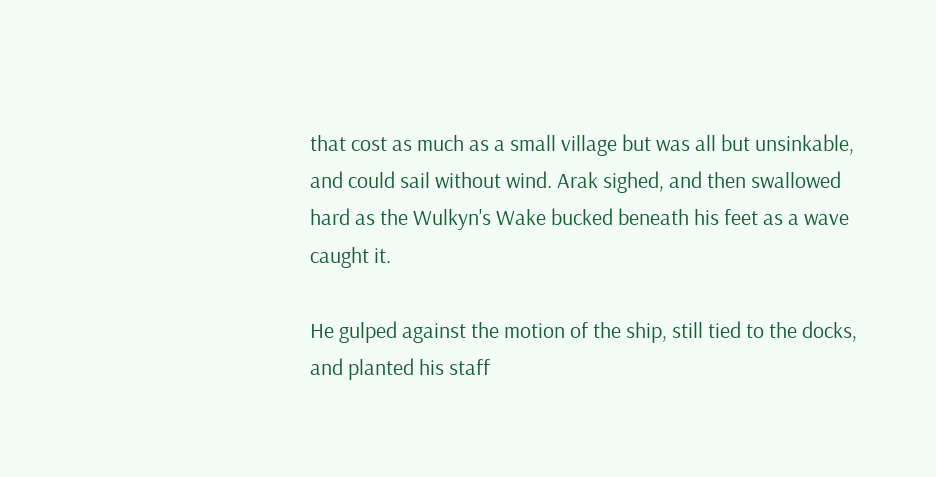that cost as much as a small village but was all but unsinkable, and could sail without wind. Arak sighed, and then swallowed hard as the Wulkyn's Wake bucked beneath his feet as a wave caught it.

He gulped against the motion of the ship, still tied to the docks, and planted his staff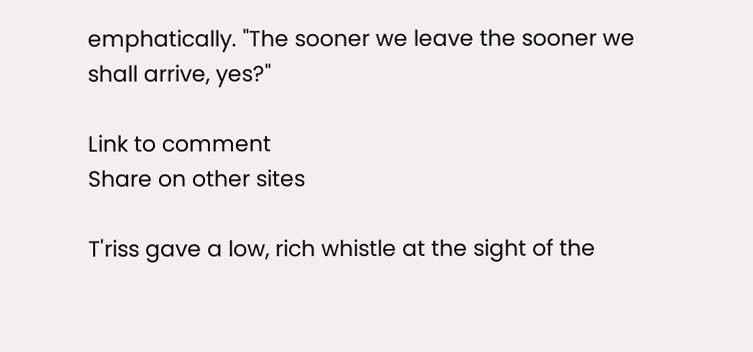emphatically. "The sooner we leave the sooner we shall arrive, yes?"

Link to comment
Share on other sites

T'riss gave a low, rich whistle at the sight of the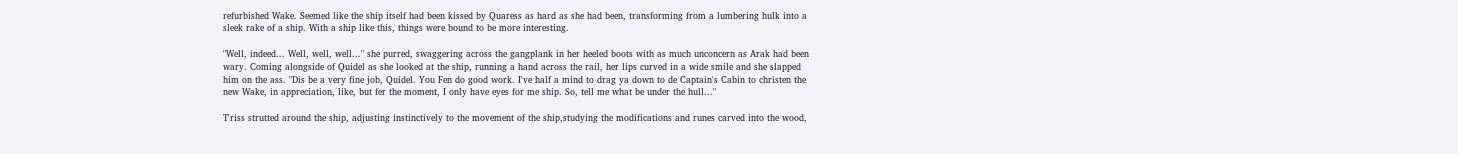refurbished Wake. Seemed like the ship itself had been kissed by Quaress as hard as she had been, transforming from a lumbering hulk into a sleek rake of a ship. With a ship like this, things were bound to be more interesting.

"Well, indeed... Well, well, well..." she purred, swaggering across the gangplank in her heeled boots with as much unconcern as Arak had been wary. Coming alongside of Quidel as she looked at the ship, running a hand across the rail, her lips curved in a wide smile and she slapped him on the ass. "Dis be a very fine job, Quidel. You Fen do good work. I've half a mind to drag ya down to de Captain's Cabin to christen the new Wake, in appreciation, like, but fer the moment, I only have eyes for me ship. So, tell me what be under the hull..."

T'riss strutted around the ship, adjusting instinctively to the movement of the ship,studying the modifications and runes carved into the wood,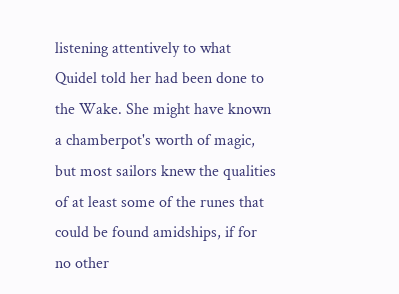listening attentively to what Quidel told her had been done to the Wake. She might have known a chamberpot's worth of magic, but most sailors knew the qualities of at least some of the runes that could be found amidships, if for no other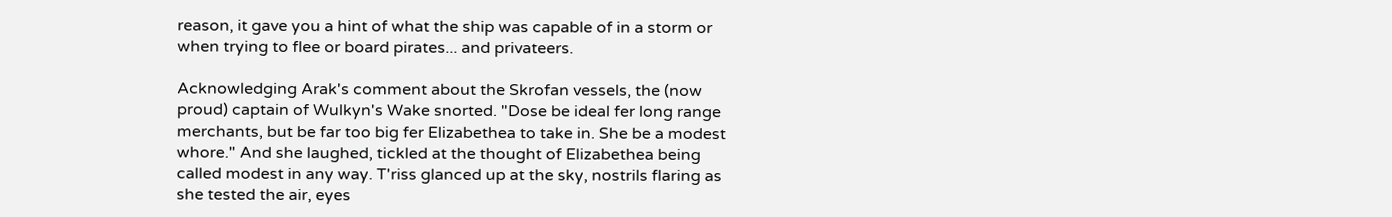reason, it gave you a hint of what the ship was capable of in a storm or when trying to flee or board pirates... and privateers.

Acknowledging Arak's comment about the Skrofan vessels, the (now proud) captain of Wulkyn's Wake snorted. "Dose be ideal fer long range merchants, but be far too big fer Elizabethea to take in. She be a modest whore." And she laughed, tickled at the thought of Elizabethea being called modest in any way. T'riss glanced up at the sky, nostrils flaring as she tested the air, eyes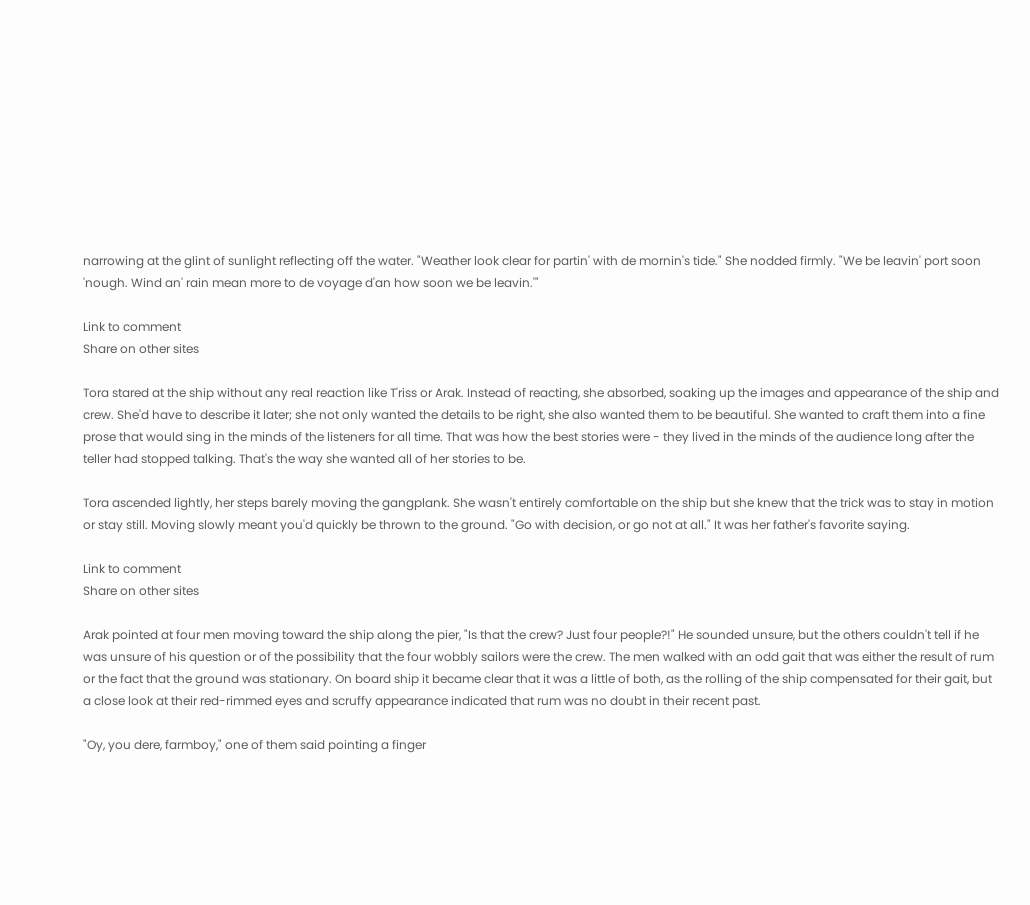narrowing at the glint of sunlight reflecting off the water. "Weather look clear for partin' with de mornin's tide." She nodded firmly. "We be leavin' port soon 'nough. Wind an' rain mean more to de voyage d'an how soon we be leavin.'"

Link to comment
Share on other sites

Tora stared at the ship without any real reaction like T'riss or Arak. Instead of reacting, she absorbed, soaking up the images and appearance of the ship and crew. She'd have to describe it later; she not only wanted the details to be right, she also wanted them to be beautiful. She wanted to craft them into a fine prose that would sing in the minds of the listeners for all time. That was how the best stories were - they lived in the minds of the audience long after the teller had stopped talking. That's the way she wanted all of her stories to be.

Tora ascended lightly, her steps barely moving the gangplank. She wasn't entirely comfortable on the ship but she knew that the trick was to stay in motion or stay still. Moving slowly meant you'd quickly be thrown to the ground. "Go with decision, or go not at all." It was her father's favorite saying.

Link to comment
Share on other sites

Arak pointed at four men moving toward the ship along the pier, "Is that the crew? Just four people?!" He sounded unsure, but the others couldn't tell if he was unsure of his question or of the possibility that the four wobbly sailors were the crew. The men walked with an odd gait that was either the result of rum or the fact that the ground was stationary. On board ship it became clear that it was a little of both, as the rolling of the ship compensated for their gait, but a close look at their red-rimmed eyes and scruffy appearance indicated that rum was no doubt in their recent past.

"Oy, you dere, farmboy," one of them said pointing a finger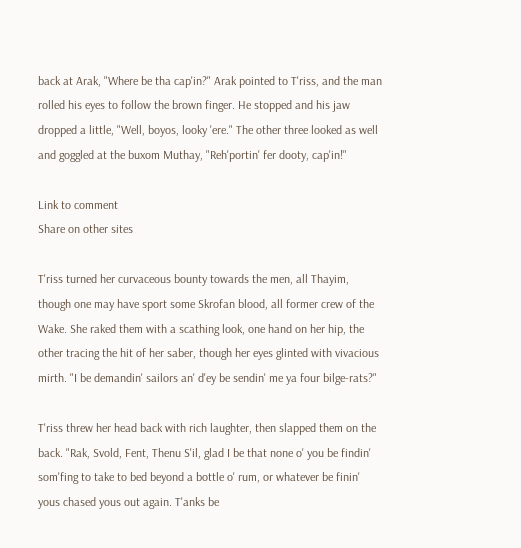back at Arak, "Where be tha cap'in?" Arak pointed to T'riss, and the man rolled his eyes to follow the brown finger. He stopped and his jaw dropped a little, "Well, boyos, looky 'ere." The other three looked as well and goggled at the buxom Muthay, "Reh'portin' fer dooty, cap'in!"

Link to comment
Share on other sites

T'riss turned her curvaceous bounty towards the men, all Thayim, though one may have sport some Skrofan blood, all former crew of the Wake. She raked them with a scathing look, one hand on her hip, the other tracing the hit of her saber, though her eyes glinted with vivacious mirth. "I be demandin' sailors an' d'ey be sendin' me ya four bilge-rats?"

T'riss threw her head back with rich laughter, then slapped them on the back. "Rak, Svold, Fent, Thenu S'il, glad I be that none o' you be findin' som'fing to take to bed beyond a bottle o' rum, or whatever be finin' yous chased yous out again. T'anks be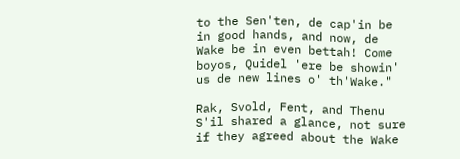to the Sen'ten, de cap'in be in good hands, and now, de Wake be in even bettah! Come boyos, Quidel 'ere be showin' us de new lines o' th'Wake."

Rak, Svold, Fent, and Thenu S'il shared a glance, not sure if they agreed about the Wake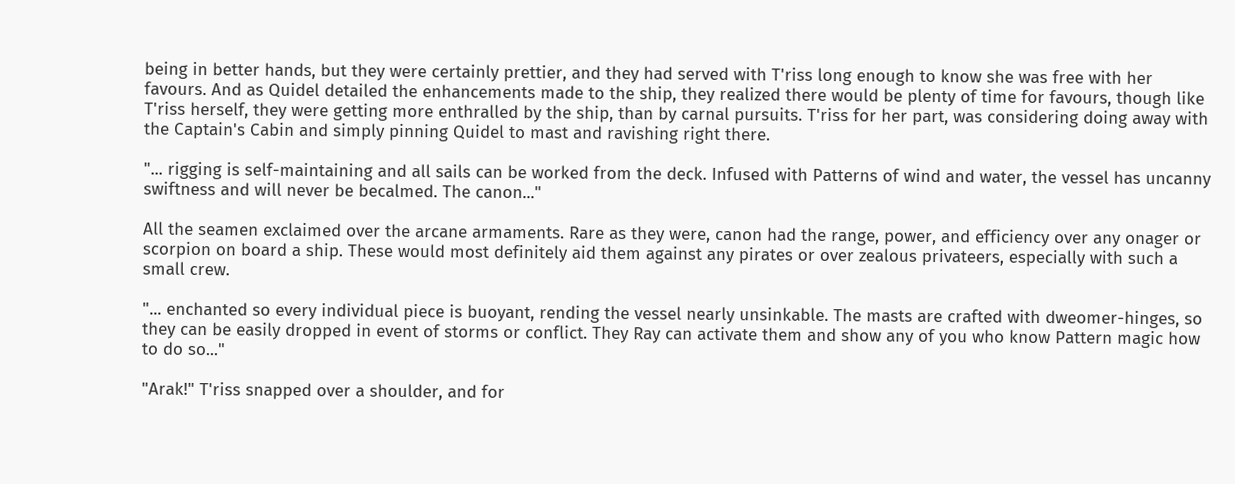being in better hands, but they were certainly prettier, and they had served with T'riss long enough to know she was free with her favours. And as Quidel detailed the enhancements made to the ship, they realized there would be plenty of time for favours, though like T'riss herself, they were getting more enthralled by the ship, than by carnal pursuits. T'riss for her part, was considering doing away with the Captain's Cabin and simply pinning Quidel to mast and ravishing right there.

"... rigging is self-maintaining and all sails can be worked from the deck. Infused with Patterns of wind and water, the vessel has uncanny swiftness and will never be becalmed. The canon..."

All the seamen exclaimed over the arcane armaments. Rare as they were, canon had the range, power, and efficiency over any onager or scorpion on board a ship. These would most definitely aid them against any pirates or over zealous privateers, especially with such a small crew.

"... enchanted so every individual piece is buoyant, rending the vessel nearly unsinkable. The masts are crafted with dweomer-hinges, so they can be easily dropped in event of storms or conflict. They Ray can activate them and show any of you who know Pattern magic how to do so..."

"Arak!" T'riss snapped over a shoulder, and for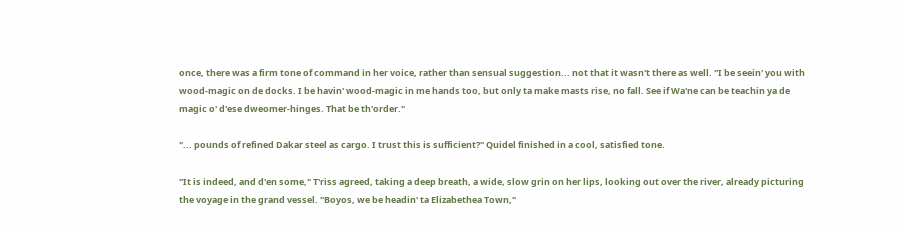once, there was a firm tone of command in her voice, rather than sensual suggestion... not that it wasn't there as well. "I be seein' you with wood-magic on de docks. I be havin' wood-magic in me hands too, but only ta make masts rise, no fall. See if Wa'ne can be teachin ya de magic o' d'ese dweomer-hinges. That be th'order."

"... pounds of refined Dakar steel as cargo. I trust this is sufficient?" Quidel finished in a cool, satisfied tone.

"It is indeed, and d'en some," T'riss agreed, taking a deep breath, a wide, slow grin on her lips, looking out over the river, already picturing the voyage in the grand vessel. "Boyos, we be headin' ta Elizabethea Town,"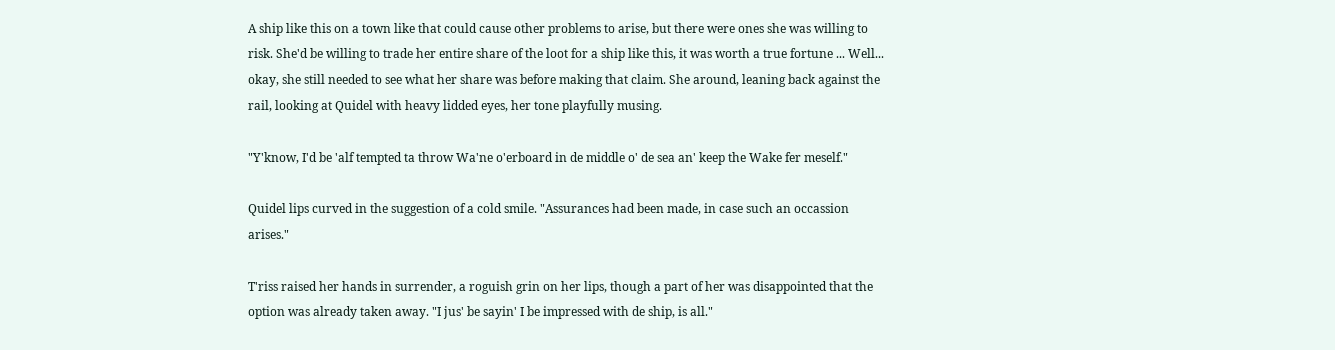A ship like this on a town like that could cause other problems to arise, but there were ones she was willing to risk. She'd be willing to trade her entire share of the loot for a ship like this, it was worth a true fortune ... Well... okay, she still needed to see what her share was before making that claim. She around, leaning back against the rail, looking at Quidel with heavy lidded eyes, her tone playfully musing.

"Y'know, I'd be 'alf tempted ta throw Wa'ne o'erboard in de middle o' de sea an' keep the Wake fer meself."

Quidel lips curved in the suggestion of a cold smile. "Assurances had been made, in case such an occassion arises."

T'riss raised her hands in surrender, a roguish grin on her lips, though a part of her was disappointed that the option was already taken away. "I jus' be sayin' I be impressed with de ship, is all."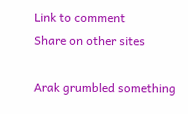Link to comment
Share on other sites

Arak grumbled something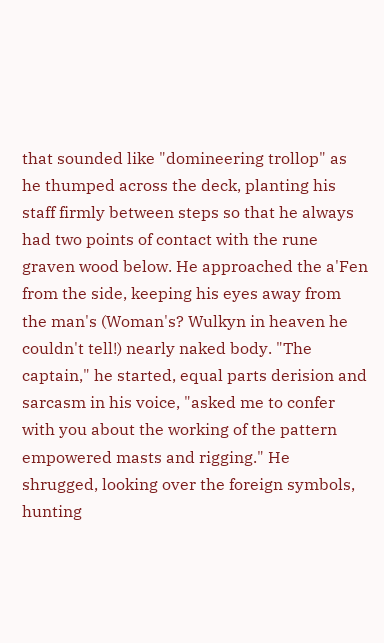that sounded like "domineering trollop" as he thumped across the deck, planting his staff firmly between steps so that he always had two points of contact with the rune graven wood below. He approached the a'Fen from the side, keeping his eyes away from the man's (Woman's? Wulkyn in heaven he couldn't tell!) nearly naked body. "The captain," he started, equal parts derision and sarcasm in his voice, "asked me to confer with you about the working of the pattern empowered masts and rigging." He shrugged, looking over the foreign symbols, hunting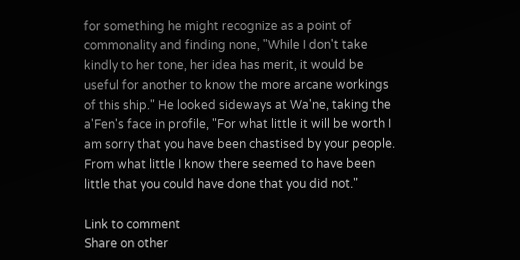for something he might recognize as a point of commonality and finding none, "While I don't take kindly to her tone, her idea has merit, it would be useful for another to know the more arcane workings of this ship." He looked sideways at Wa'ne, taking the a'Fen's face in profile, "For what little it will be worth I am sorry that you have been chastised by your people. From what little I know there seemed to have been little that you could have done that you did not."

Link to comment
Share on other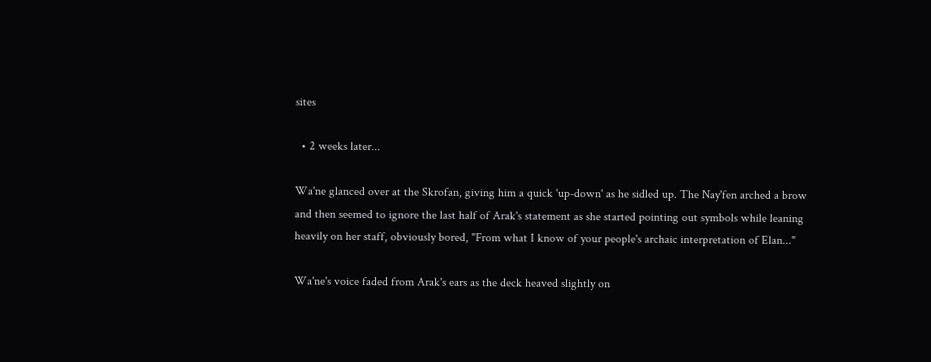sites

  • 2 weeks later...

Wa'ne glanced over at the Skrofan, giving him a quick 'up-down' as he sidled up. The Nay'fen arched a brow and then seemed to ignore the last half of Arak's statement as she started pointing out symbols while leaning heavily on her staff, obviously bored, "From what I know of your people's archaic interpretation of Elan..."

Wa'ne's voice faded from Arak's ears as the deck heaved slightly on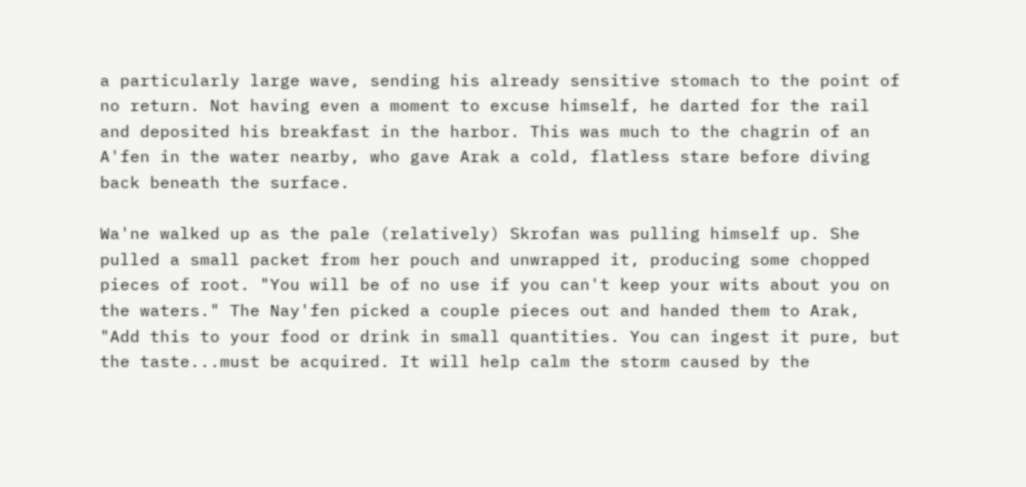a particularly large wave, sending his already sensitive stomach to the point of no return. Not having even a moment to excuse himself, he darted for the rail and deposited his breakfast in the harbor. This was much to the chagrin of an A'fen in the water nearby, who gave Arak a cold, flatless stare before diving back beneath the surface.

Wa'ne walked up as the pale (relatively) Skrofan was pulling himself up. She pulled a small packet from her pouch and unwrapped it, producing some chopped pieces of root. "You will be of no use if you can't keep your wits about you on the waters." The Nay'fen picked a couple pieces out and handed them to Arak, "Add this to your food or drink in small quantities. You can ingest it pure, but the taste...must be acquired. It will help calm the storm caused by the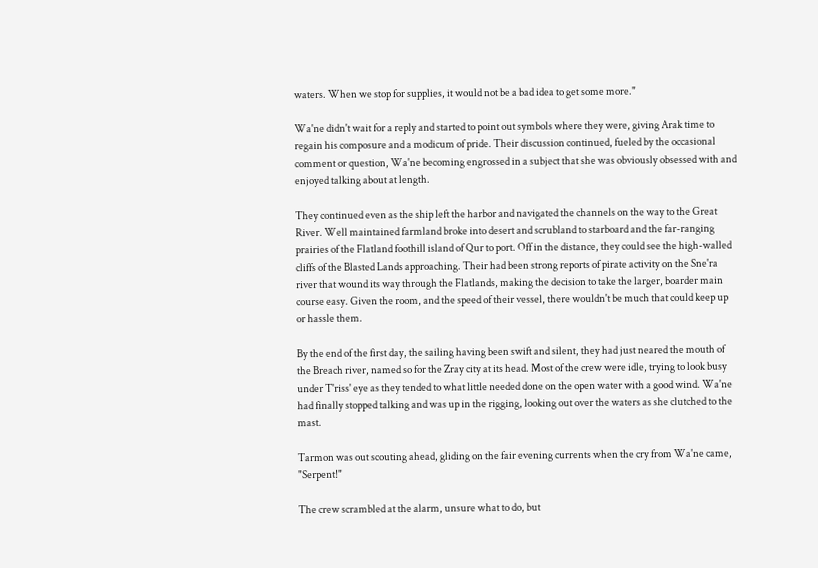waters. When we stop for supplies, it would not be a bad idea to get some more."

Wa'ne didn't wait for a reply and started to point out symbols where they were, giving Arak time to regain his composure and a modicum of pride. Their discussion continued, fueled by the occasional comment or question, Wa'ne becoming engrossed in a subject that she was obviously obsessed with and enjoyed talking about at length.

They continued even as the ship left the harbor and navigated the channels on the way to the Great River. Well maintained farmland broke into desert and scrubland to starboard and the far-ranging prairies of the Flatland foothill island of Qur to port. Off in the distance, they could see the high-walled cliffs of the Blasted Lands approaching. Their had been strong reports of pirate activity on the Sne'ra river that wound its way through the Flatlands, making the decision to take the larger, boarder main course easy. Given the room, and the speed of their vessel, there wouldn't be much that could keep up or hassle them.

By the end of the first day, the sailing having been swift and silent, they had just neared the mouth of the Breach river, named so for the Zray city at its head. Most of the crew were idle, trying to look busy under T'riss' eye as they tended to what little needed done on the open water with a good wind. Wa'ne had finally stopped talking and was up in the rigging, looking out over the waters as she clutched to the mast.

Tarmon was out scouting ahead, gliding on the fair evening currents when the cry from Wa'ne came, "Serpent!"

The crew scrambled at the alarm, unsure what to do, but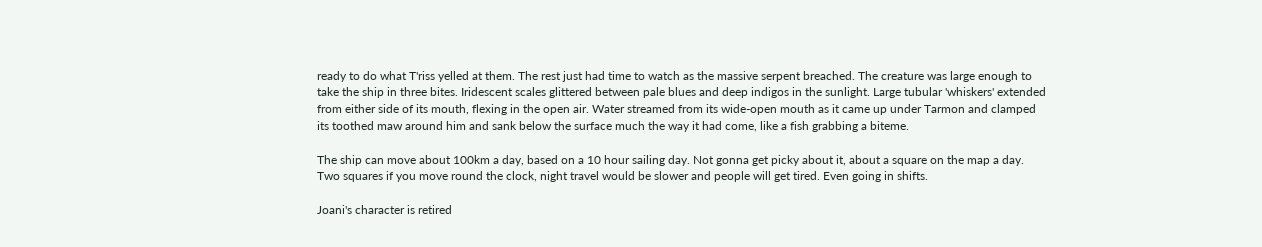ready to do what T'riss yelled at them. The rest just had time to watch as the massive serpent breached. The creature was large enough to take the ship in three bites. Iridescent scales glittered between pale blues and deep indigos in the sunlight. Large tubular 'whiskers' extended from either side of its mouth, flexing in the open air. Water streamed from its wide-open mouth as it came up under Tarmon and clamped its toothed maw around him and sank below the surface much the way it had come, like a fish grabbing a biteme.

The ship can move about 100km a day, based on a 10 hour sailing day. Not gonna get picky about it, about a square on the map a day. Two squares if you move round the clock, night travel would be slower and people will get tired. Even going in shifts.

Joani's character is retired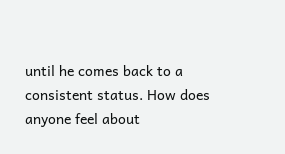until he comes back to a consistent status. How does anyone feel about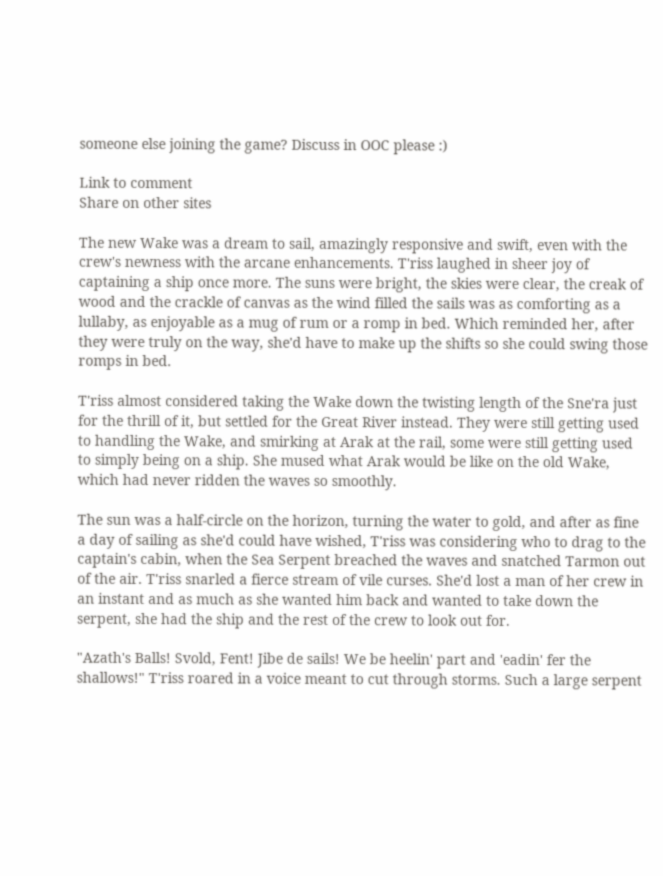someone else joining the game? Discuss in OOC please :)

Link to comment
Share on other sites

The new Wake was a dream to sail, amazingly responsive and swift, even with the crew's newness with the arcane enhancements. T'riss laughed in sheer joy of captaining a ship once more. The suns were bright, the skies were clear, the creak of wood and the crackle of canvas as the wind filled the sails was as comforting as a lullaby, as enjoyable as a mug of rum or a romp in bed. Which reminded her, after they were truly on the way, she'd have to make up the shifts so she could swing those romps in bed.

T'riss almost considered taking the Wake down the twisting length of the Sne'ra just for the thrill of it, but settled for the Great River instead. They were still getting used to handling the Wake, and smirking at Arak at the rail, some were still getting used to simply being on a ship. She mused what Arak would be like on the old Wake, which had never ridden the waves so smoothly.

The sun was a half-circle on the horizon, turning the water to gold, and after as fine a day of sailing as she'd could have wished, T'riss was considering who to drag to the captain's cabin, when the Sea Serpent breached the waves and snatched Tarmon out of the air. T'riss snarled a fierce stream of vile curses. She'd lost a man of her crew in an instant and as much as she wanted him back and wanted to take down the serpent, she had the ship and the rest of the crew to look out for.

"Azath's Balls! Svold, Fent! Jibe de sails! We be heelin' part and 'eadin' fer the shallows!" T'riss roared in a voice meant to cut through storms. Such a large serpent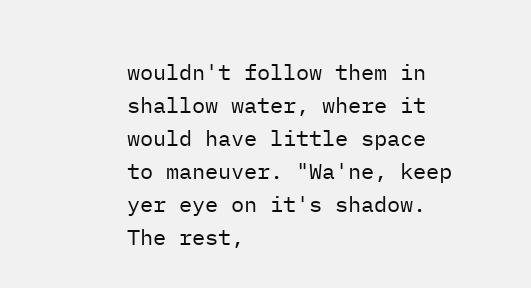wouldn't follow them in shallow water, where it would have little space to maneuver. "Wa'ne, keep yer eye on it's shadow. The rest,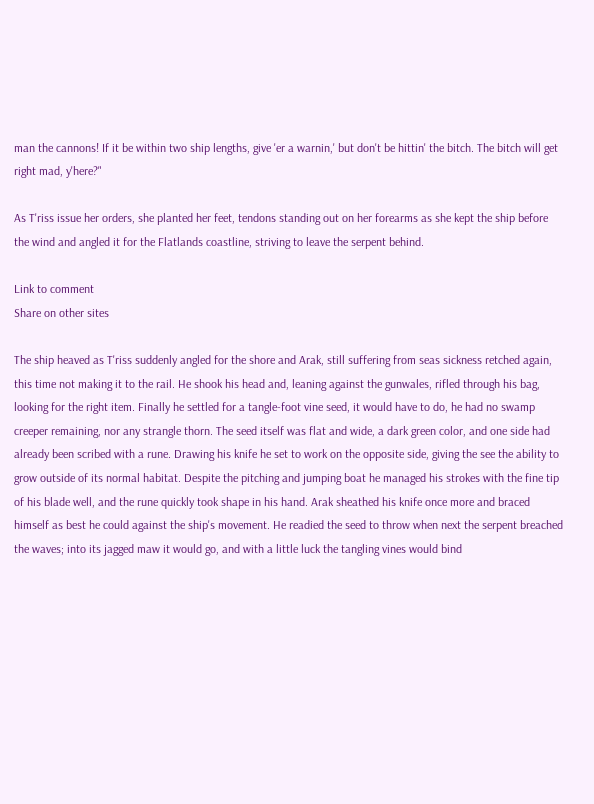man the cannons! If it be within two ship lengths, give 'er a warnin,' but don't be hittin' the bitch. The bitch will get right mad, y'here?"

As T'riss issue her orders, she planted her feet, tendons standing out on her forearms as she kept the ship before the wind and angled it for the Flatlands coastline, striving to leave the serpent behind.

Link to comment
Share on other sites

The ship heaved as T'riss suddenly angled for the shore and Arak, still suffering from seas sickness retched again, this time not making it to the rail. He shook his head and, leaning against the gunwales, rifled through his bag, looking for the right item. Finally he settled for a tangle-foot vine seed, it would have to do, he had no swamp creeper remaining, nor any strangle thorn. The seed itself was flat and wide, a dark green color, and one side had already been scribed with a rune. Drawing his knife he set to work on the opposite side, giving the see the ability to grow outside of its normal habitat. Despite the pitching and jumping boat he managed his strokes with the fine tip of his blade well, and the rune quickly took shape in his hand. Arak sheathed his knife once more and braced himself as best he could against the ship's movement. He readied the seed to throw when next the serpent breached the waves; into its jagged maw it would go, and with a little luck the tangling vines would bind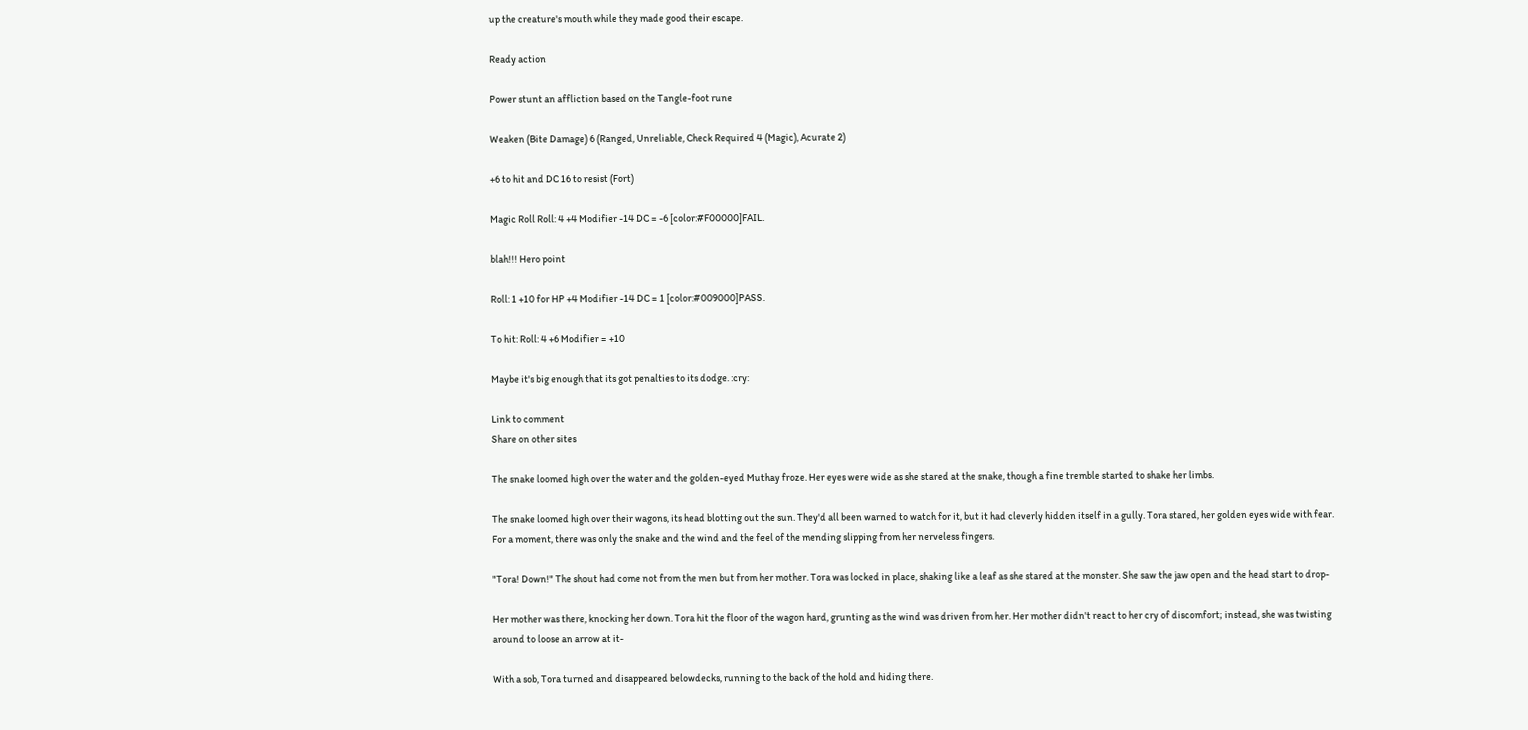up the creature's mouth while they made good their escape.

Ready action

Power stunt an affliction based on the Tangle-foot rune

Weaken (Bite Damage) 6 (Ranged, Unreliable, Check Required 4 (Magic), Acurate 2)

+6 to hit and DC 16 to resist (Fort)

Magic Roll Roll: 4 +4 Modifier -14 DC = -6 [color:#F00000]FAIL.

blah!!! Hero point

Roll: 1 +10 for HP +4 Modifier -14 DC = 1 [color:#009000]PASS.

To hit: Roll: 4 +6 Modifier = +10

Maybe it's big enough that its got penalties to its dodge. :cry:

Link to comment
Share on other sites

The snake loomed high over the water and the golden-eyed Muthay froze. Her eyes were wide as she stared at the snake, though a fine tremble started to shake her limbs.

The snake loomed high over their wagons, its head blotting out the sun. They'd all been warned to watch for it, but it had cleverly hidden itself in a gully. Tora stared, her golden eyes wide with fear. For a moment, there was only the snake and the wind and the feel of the mending slipping from her nerveless fingers.

"Tora! Down!" The shout had come not from the men but from her mother. Tora was locked in place, shaking like a leaf as she stared at the monster. She saw the jaw open and the head start to drop-

Her mother was there, knocking her down. Tora hit the floor of the wagon hard, grunting as the wind was driven from her. Her mother didn't react to her cry of discomfort; instead, she was twisting around to loose an arrow at it-

With a sob, Tora turned and disappeared belowdecks, running to the back of the hold and hiding there.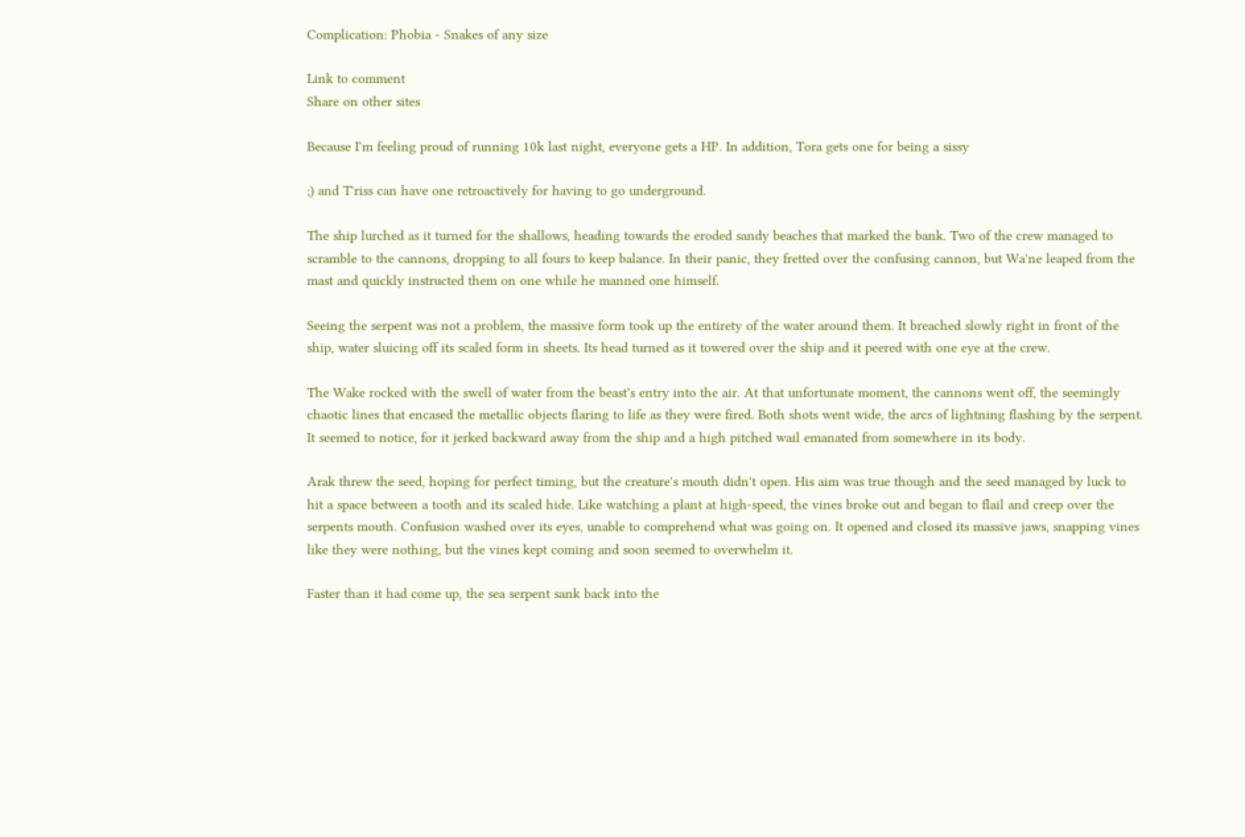Complication: Phobia - Snakes of any size

Link to comment
Share on other sites

Because I'm feeling proud of running 10k last night, everyone gets a HP. In addition, Tora gets one for being a sissy

;) and T'riss can have one retroactively for having to go underground.

The ship lurched as it turned for the shallows, heading towards the eroded sandy beaches that marked the bank. Two of the crew managed to scramble to the cannons, dropping to all fours to keep balance. In their panic, they fretted over the confusing cannon, but Wa'ne leaped from the mast and quickly instructed them on one while he manned one himself.

Seeing the serpent was not a problem, the massive form took up the entirety of the water around them. It breached slowly right in front of the ship, water sluicing off its scaled form in sheets. Its head turned as it towered over the ship and it peered with one eye at the crew.

The Wake rocked with the swell of water from the beast's entry into the air. At that unfortunate moment, the cannons went off, the seemingly chaotic lines that encased the metallic objects flaring to life as they were fired. Both shots went wide, the arcs of lightning flashing by the serpent. It seemed to notice, for it jerked backward away from the ship and a high pitched wail emanated from somewhere in its body.

Arak threw the seed, hoping for perfect timing, but the creature's mouth didn't open. His aim was true though and the seed managed by luck to hit a space between a tooth and its scaled hide. Like watching a plant at high-speed, the vines broke out and began to flail and creep over the serpents mouth. Confusion washed over its eyes, unable to comprehend what was going on. It opened and closed its massive jaws, snapping vines like they were nothing, but the vines kept coming and soon seemed to overwhelm it.

Faster than it had come up, the sea serpent sank back into the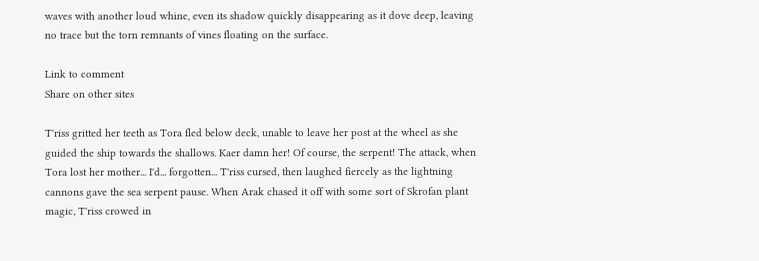waves with another loud whine, even its shadow quickly disappearing as it dove deep, leaving no trace but the torn remnants of vines floating on the surface.

Link to comment
Share on other sites

T'riss gritted her teeth as Tora fled below deck, unable to leave her post at the wheel as she guided the ship towards the shallows. Kaer damn her! Of course, the serpent! The attack, when Tora lost her mother... I'd... forgotten... T'riss cursed, then laughed fiercely as the lightning cannons gave the sea serpent pause. When Arak chased it off with some sort of Skrofan plant magic, T'riss crowed in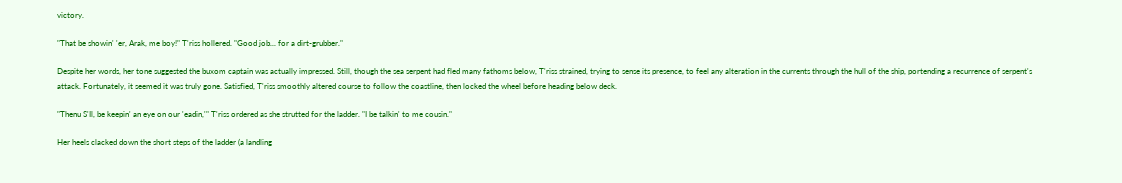victory.

"That be showin' 'er, Arak, me boy!" T'riss hollered. "Good job... for a dirt-grubber."

Despite her words, her tone suggested the buxom captain was actually impressed. Still, though the sea serpent had fled many fathoms below, T'riss strained, trying to sense its presence, to feel any alteration in the currents through the hull of the ship, portending a recurrence of serpent's attack. Fortunately, it seemed it was truly gone. Satisfied, T'riss smoothly altered course to follow the coastline, then locked the wheel before heading below deck.

"Thenu S'Il, be keepin' an eye on our 'eadin,'" T'riss ordered as she strutted for the ladder. "I be talkin' to me cousin."

Her heels clacked down the short steps of the ladder (a landling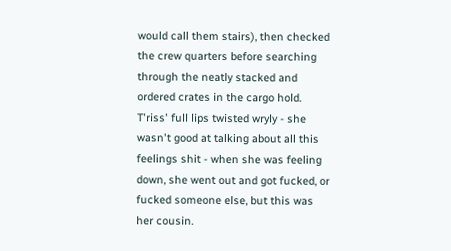would call them stairs), then checked the crew quarters before searching through the neatly stacked and ordered crates in the cargo hold. T'riss' full lips twisted wryly - she wasn't good at talking about all this feelings shit - when she was feeling down, she went out and got fucked, or fucked someone else, but this was her cousin.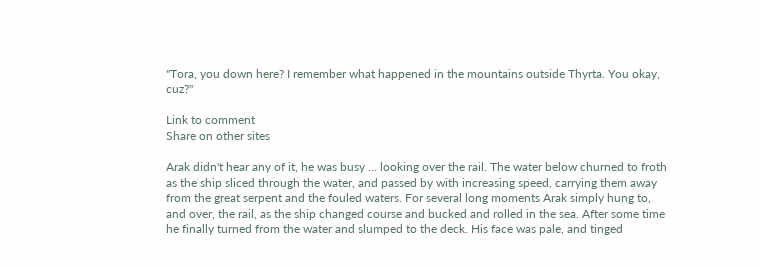"Tora, you down here? I remember what happened in the mountains outside Thyrta. You okay, cuz?"

Link to comment
Share on other sites

Arak didn't hear any of it, he was busy ... looking over the rail. The water below churned to froth as the ship sliced through the water, and passed by with increasing speed, carrying them away from the great serpent and the fouled waters. For several long moments Arak simply hung to, and over, the rail, as the ship changed course and bucked and rolled in the sea. After some time he finally turned from the water and slumped to the deck. His face was pale, and tinged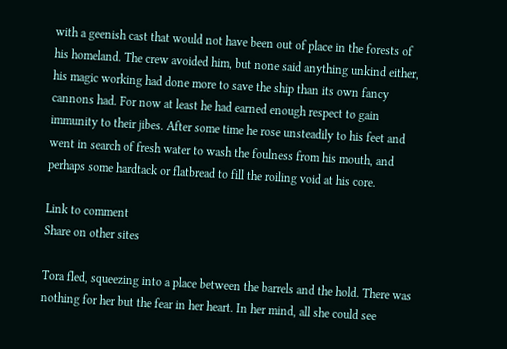with a geenish cast that would not have been out of place in the forests of his homeland. The crew avoided him, but none said anything unkind either, his magic working had done more to save the ship than its own fancy cannons had. For now at least he had earned enough respect to gain immunity to their jibes. After some time he rose unsteadily to his feet and went in search of fresh water to wash the foulness from his mouth, and perhaps some hardtack or flatbread to fill the roiling void at his core.

Link to comment
Share on other sites

Tora fled, squeezing into a place between the barrels and the hold. There was nothing for her but the fear in her heart. In her mind, all she could see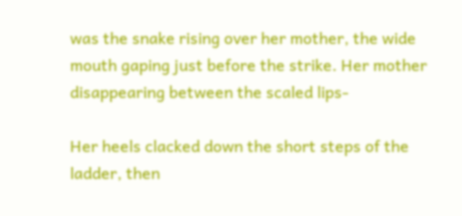was the snake rising over her mother, the wide mouth gaping just before the strike. Her mother disappearing between the scaled lips-

Her heels clacked down the short steps of the ladder, then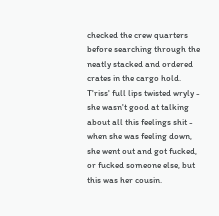checked the crew quarters before searching through the neatly stacked and ordered crates in the cargo hold. T'riss' full lips twisted wryly - she wasn't good at talking about all this feelings shit - when she was feeling down, she went out and got fucked, or fucked someone else, but this was her cousin.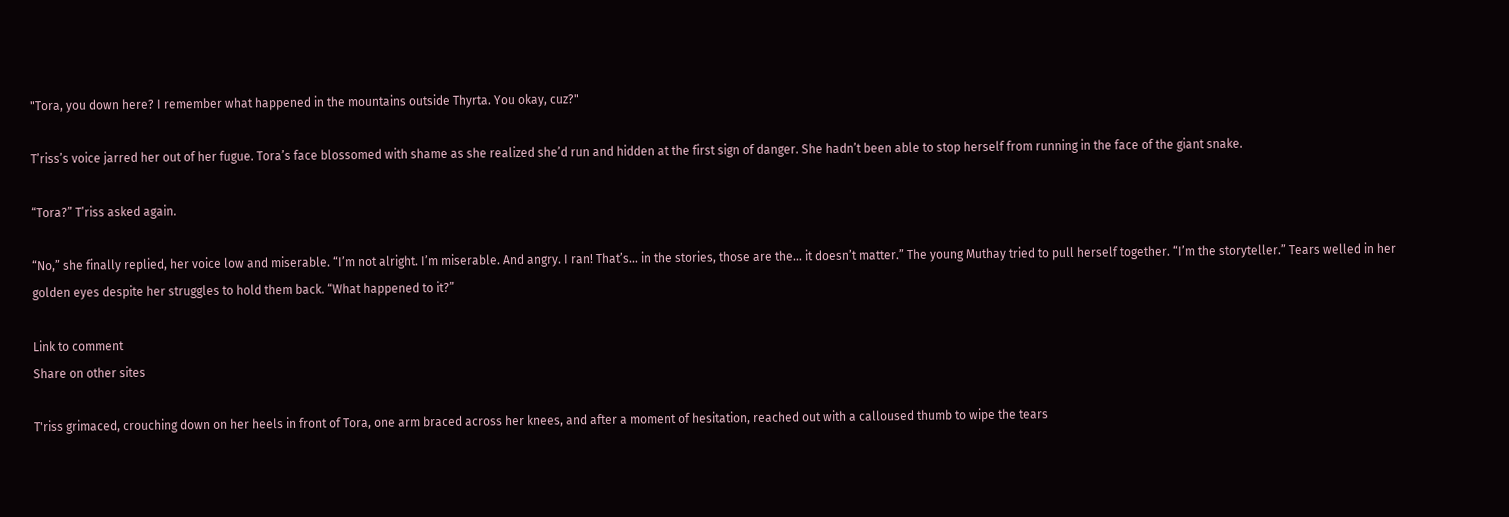"Tora, you down here? I remember what happened in the mountains outside Thyrta. You okay, cuz?"

T’riss’s voice jarred her out of her fugue. Tora’s face blossomed with shame as she realized she’d run and hidden at the first sign of danger. She hadn’t been able to stop herself from running in the face of the giant snake.

“Tora?” T’riss asked again.

“No,” she finally replied, her voice low and miserable. “I’m not alright. I’m miserable. And angry. I ran! That’s… in the stories, those are the… it doesn’t matter.” The young Muthay tried to pull herself together. “I’m the storyteller.” Tears welled in her golden eyes despite her struggles to hold them back. “What happened to it?”

Link to comment
Share on other sites

T'riss grimaced, crouching down on her heels in front of Tora, one arm braced across her knees, and after a moment of hesitation, reached out with a calloused thumb to wipe the tears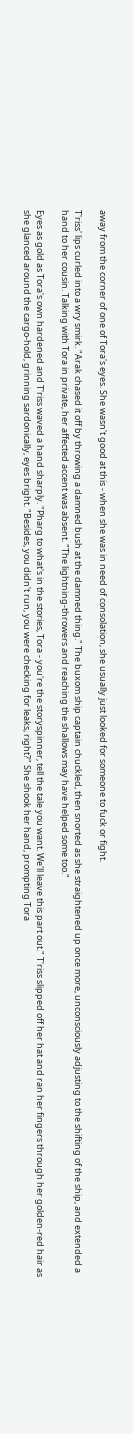away from the corner of one of Tora's eyes. She wasn't good at this - when she was in need of consolation, she usually just looked for someone to fuck or fight.

T'riss' lips curled into a wry smirk. "Arak chased it off by throwing a damned bush at the damned thing." The buxom ship captain chuckled, then snorted as she straightened up once more, unconsciously adjusting to the shifting of the ship, and extended a hand to her cousin. Talking with Tora in private, her affected accent was absent. "The lightning-throwers and reaching the shallows may have helped some too."

Eyes as gold as Tora's own hardened and T'riss waved a hand sharply. "Pharg to what's in the stories, Tora - you're the storyspinner, tell the tale you want. We'll leave this part out." T'riss slipped off her hat and ran her fingers through her golden-red hair as she glanced around the cargo-hold, grinning sardonically, eyes bright. "Besides, you didn't run, you were checking for leaks, right?" She shook her hand, prompting Tora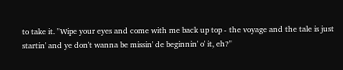to take it. "Wipe your eyes and come with me back up top - the voyage and the tale is just startin' and ye don't wanna be missin' de beginnin' o' it, eh?"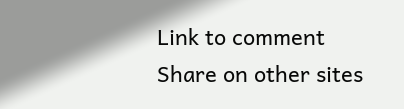Link to comment
Share on other sites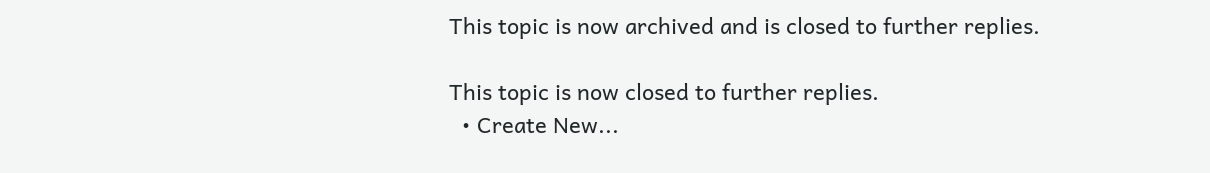This topic is now archived and is closed to further replies.

This topic is now closed to further replies.
  • Create New...